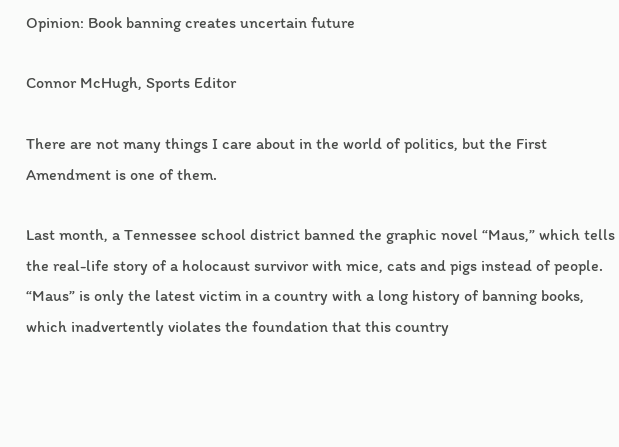Opinion: Book banning creates uncertain future

Connor McHugh, Sports Editor

There are not many things I care about in the world of politics, but the First Amendment is one of them.

Last month, a Tennessee school district banned the graphic novel “Maus,” which tells the real-life story of a holocaust survivor with mice, cats and pigs instead of people. “Maus” is only the latest victim in a country with a long history of banning books, which inadvertently violates the foundation that this country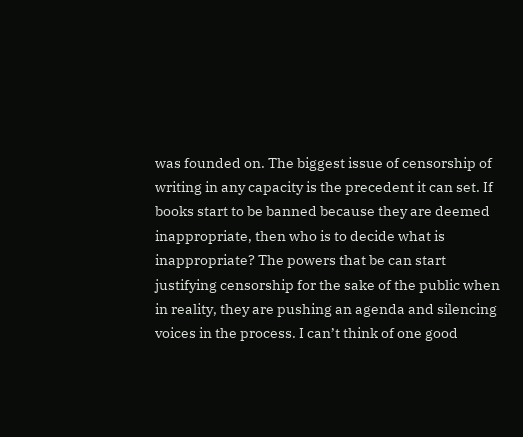was founded on. The biggest issue of censorship of writing in any capacity is the precedent it can set. If books start to be banned because they are deemed inappropriate, then who is to decide what is inappropriate? The powers that be can start justifying censorship for the sake of the public when in reality, they are pushing an agenda and silencing voices in the process. I can’t think of one good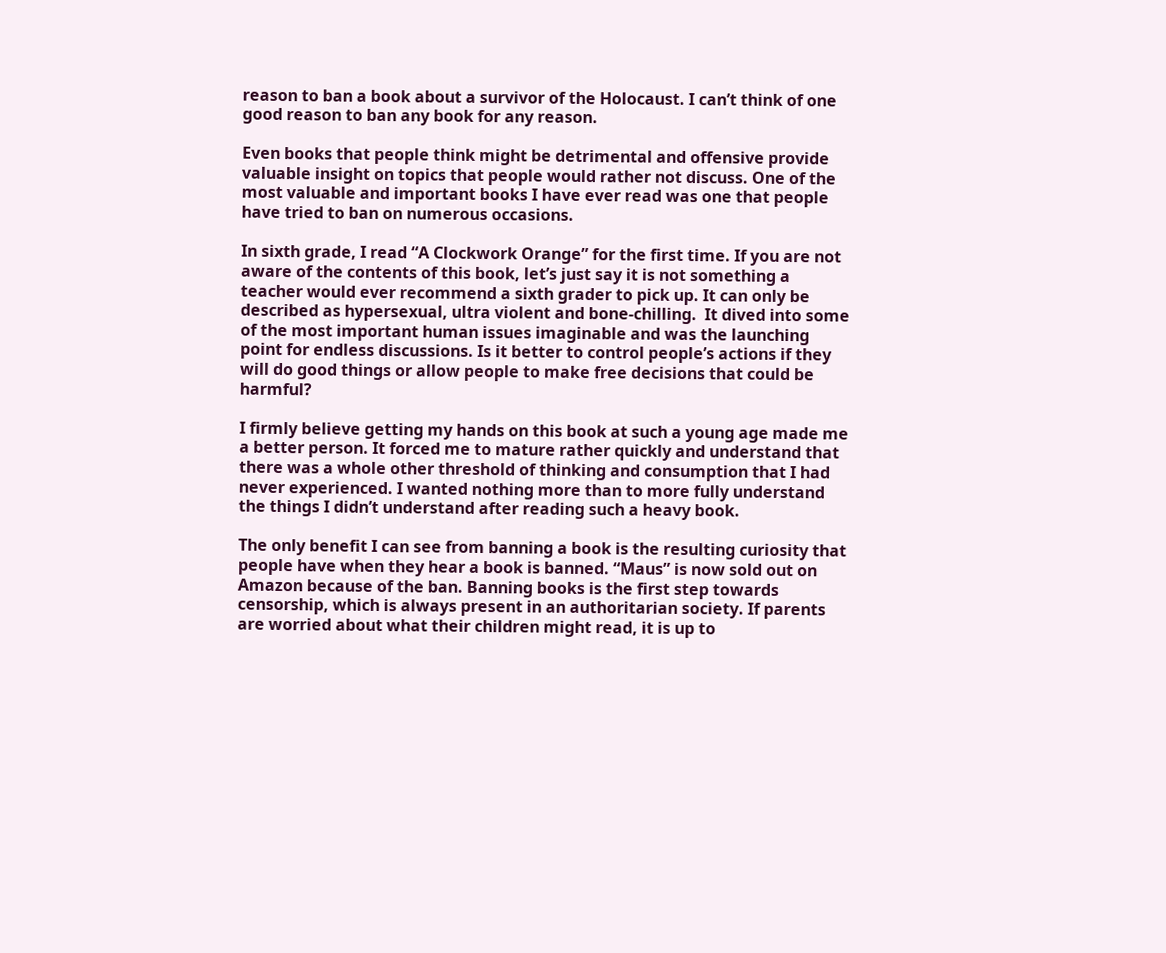reason to ban a book about a survivor of the Holocaust. I can’t think of one good reason to ban any book for any reason.

Even books that people think might be detrimental and offensive provide valuable insight on topics that people would rather not discuss. One of the most valuable and important books I have ever read was one that people have tried to ban on numerous occasions.

In sixth grade, I read “A Clockwork Orange” for the first time. If you are not aware of the contents of this book, let’s just say it is not something a teacher would ever recommend a sixth grader to pick up. It can only be described as hypersexual, ultra violent and bone-chilling.  It dived into some of the most important human issues imaginable and was the launching point for endless discussions. Is it better to control people’s actions if they will do good things or allow people to make free decisions that could be harmful?

I firmly believe getting my hands on this book at such a young age made me a better person. It forced me to mature rather quickly and understand that there was a whole other threshold of thinking and consumption that I had never experienced. I wanted nothing more than to more fully understand the things I didn’t understand after reading such a heavy book.

The only benefit I can see from banning a book is the resulting curiosity that people have when they hear a book is banned. “Maus” is now sold out on Amazon because of the ban. Banning books is the first step towards censorship, which is always present in an authoritarian society. If parents are worried about what their children might read, it is up to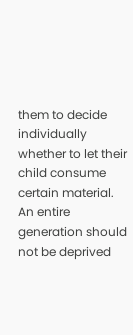them to decide individually whether to let their child consume certain material. An entire generation should not be deprived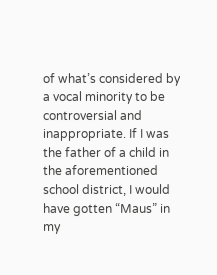of what’s considered by a vocal minority to be controversial and inappropriate. If I was the father of a child in the aforementioned school district, I would have gotten “Maus” in my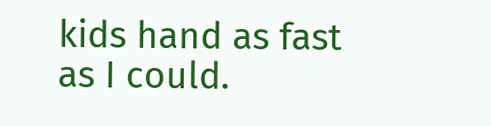kids hand as fast as I could.